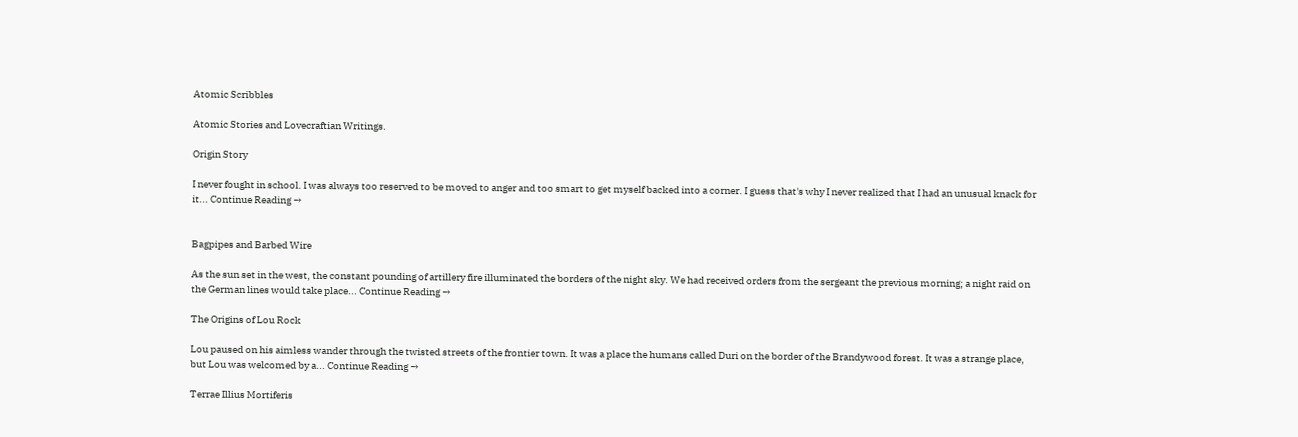Atomic Scribbles

Atomic Stories and Lovecraftian Writings.

Origin Story

I never fought in school. I was always too reserved to be moved to anger and too smart to get myself backed into a corner. I guess that's why I never realized that I had an unusual knack for it... Continue Reading →


Bagpipes and Barbed Wire

As the sun set in the west, the constant pounding of artillery fire illuminated the borders of the night sky. We had received orders from the sergeant the previous morning; a night raid on the German lines would take place... Continue Reading →

The Origins of Lou Rock

Lou paused on his aimless wander through the twisted streets of the frontier town. It was a place the humans called Duri on the border of the Brandywood forest. It was a strange place, but Lou was welcomed by a... Continue Reading →

Terrae Illius Mortiferis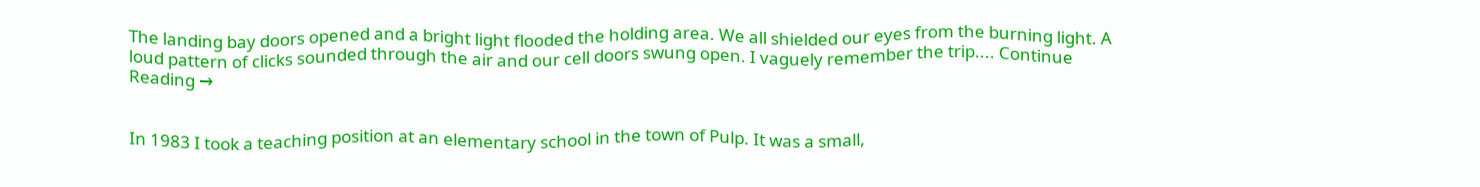The landing bay doors opened and a bright light flooded the holding area. We all shielded our eyes from the burning light. A loud pattern of clicks sounded through the air and our cell doors swung open. I vaguely remember the trip.... Continue Reading →


In 1983 I took a teaching position at an elementary school in the town of Pulp. It was a small,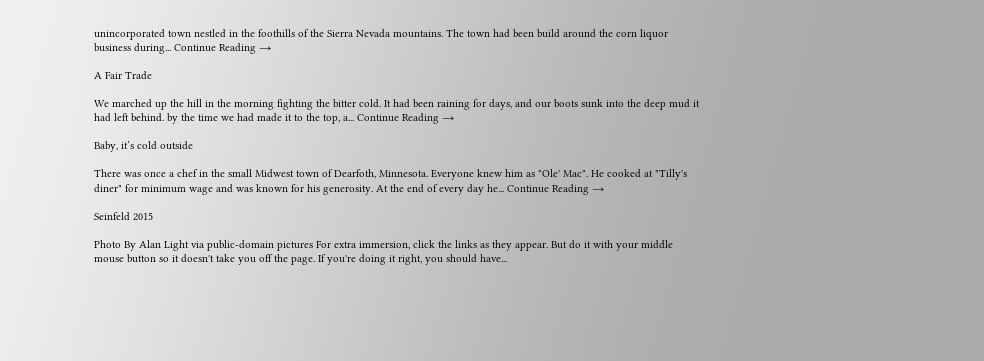unincorporated town nestled in the foothills of the Sierra Nevada mountains. The town had been build around the corn liquor business during... Continue Reading →

A Fair Trade

We marched up the hill in the morning fighting the bitter cold. It had been raining for days, and our boots sunk into the deep mud it had left behind. by the time we had made it to the top, a... Continue Reading →

Baby, it’s cold outside

There was once a chef in the small Midwest town of Dearfoth, Minnesota. Everyone knew him as "Ole' Mac". He cooked at "Tilly's diner" for minimum wage and was known for his generosity. At the end of every day he... Continue Reading →

Seinfeld 2015

Photo By Alan Light via public-domain pictures For extra immersion, click the links as they appear. But do it with your middle mouse button so it doesn't take you off the page. If you're doing it right, you should have...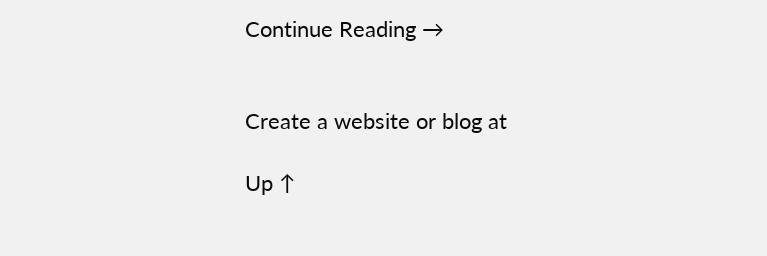Continue Reading →


Create a website or blog at

Up ↑